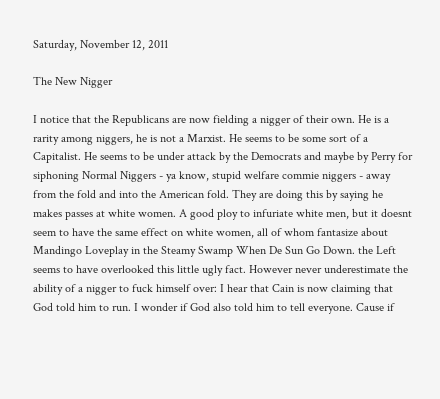Saturday, November 12, 2011

The New Nigger

I notice that the Republicans are now fielding a nigger of their own. He is a rarity among niggers, he is not a Marxist. He seems to be some sort of a Capitalist. He seems to be under attack by the Democrats and maybe by Perry for siphoning Normal Niggers - ya know, stupid welfare commie niggers - away from the fold and into the American fold. They are doing this by saying he makes passes at white women. A good ploy to infuriate white men, but it doesnt seem to have the same effect on white women, all of whom fantasize about Mandingo Loveplay in the Steamy Swamp When De Sun Go Down. the Left seems to have overlooked this little ugly fact. However never underestimate the ability of a nigger to fuck himself over: I hear that Cain is now claiming that God told him to run. I wonder if God also told him to tell everyone. Cause if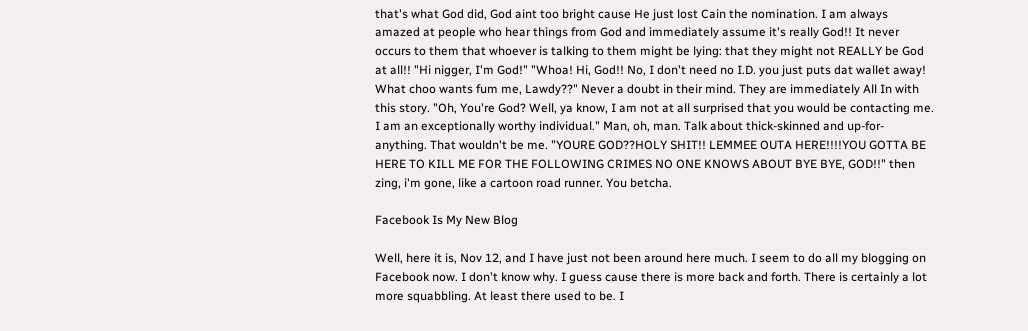that's what God did, God aint too bright cause He just lost Cain the nomination. I am always amazed at people who hear things from God and immediately assume it's really God!! It never occurs to them that whoever is talking to them might be lying: that they might not REALLY be God at all!! "Hi nigger, I'm God!" "Whoa! Hi, God!! No, I don't need no I.D. you just puts dat wallet away! What choo wants fum me, Lawdy??" Never a doubt in their mind. They are immediately All In with this story. "Oh, You're God? Well, ya know, I am not at all surprised that you would be contacting me. I am an exceptionally worthy individual." Man, oh, man. Talk about thick-skinned and up-for-anything. That wouldn't be me. "YOURE GOD??HOLY SHIT!! LEMMEE OUTA HERE!!!!YOU GOTTA BE HERE TO KILL ME FOR THE FOLLOWING CRIMES NO ONE KNOWS ABOUT BYE BYE, GOD!!" then zing, i'm gone, like a cartoon road runner. You betcha.

Facebook Is My New Blog

Well, here it is, Nov 12, and I have just not been around here much. I seem to do all my blogging on Facebook now. I don't know why. I guess cause there is more back and forth. There is certainly a lot more squabbling. At least there used to be. I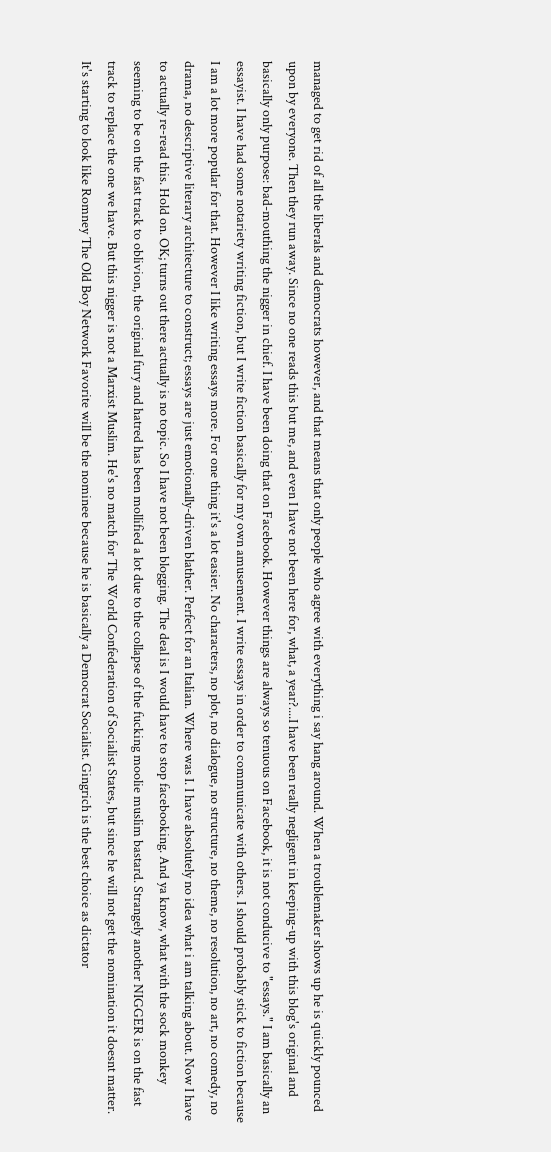managed to get rid of all the liberals and democrats however, and that means that only people who agree with everything i say hang around. When a troublemaker shows up he is quickly pounced upon by everyone. Then they run away. Since no one reads this but me, and even I have not been here for, what, a year?....I have been really negligent in keeping-up with this blog's original and basically only purpose: bad-mouthing the nigger in chief. I have been doing that on Facebook. However things are always so tenuous on Facebook, it is not conducive to "essays." I am basically an essayist. I have had some notariety writing fiction, but I write fiction basically for my own amusement. I write essays in order to communicate with others. I should probably stick to fiction because I am a lot more popular for that. However I like writing essays more. For one thing it's a lot easier. No characters, no plot, no dialogue, no structure, no theme, no resolution, no art, no comedy, no drama, no descriptive literary architecture to construct; essays are just emotionally-driven blather. Perfect for an Italian. Where was I. I have absolutely no idea what i am talking about. Now I have to actually re-read this. Hold on. OK; turns out there actually is no topic. So I have not been blogging. The deal is I would have to stop facebooking. And ya know, what with the sock monkey seeming to be on the fast track to oblivion, the original fury and hatred has been mollified a lot due to the collapse of the fucking moolie muslim bastard. Strangely another NIGGER is on the fast track to replace the one we have. But this nigger is not a Marxist Muslim. He's no match for The World Confederation of Socialist States, but since he will not get the nomination it doesnt matter. It's starting to look like Romney The Old Boy Network Favorite will be the nominee because he is basically a Democrat Socialist. Gingrich is the best choice as dictator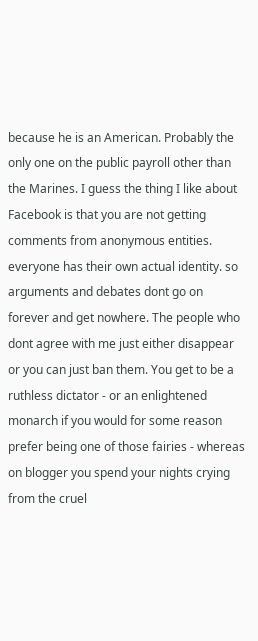because he is an American. Probably the only one on the public payroll other than the Marines. I guess the thing I like about Facebook is that you are not getting comments from anonymous entities. everyone has their own actual identity. so arguments and debates dont go on forever and get nowhere. The people who dont agree with me just either disappear or you can just ban them. You get to be a ruthless dictator - or an enlightened monarch if you would for some reason prefer being one of those fairies - whereas on blogger you spend your nights crying from the cruel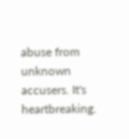abuse from unknown accusers. It's heartbreaking.